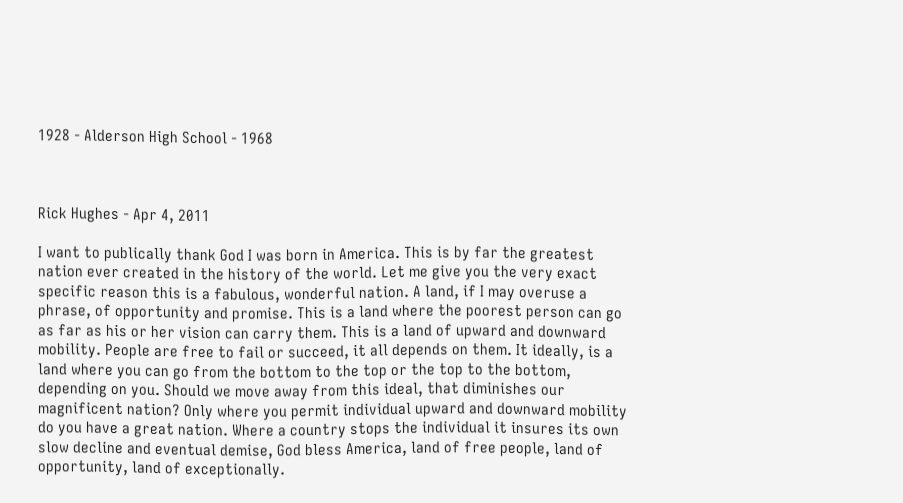1928 - Alderson High School - 1968



Rick Hughes - Apr 4, 2011

I want to publically thank God I was born in America. This is by far the greatest nation ever created in the history of the world. Let me give you the very exact specific reason this is a fabulous, wonderful nation. A land, if I may overuse a phrase, of opportunity and promise. This is a land where the poorest person can go as far as his or her vision can carry them. This is a land of upward and downward mobility. People are free to fail or succeed, it all depends on them. It ideally, is a land where you can go from the bottom to the top or the top to the bottom, depending on you. Should we move away from this ideal, that diminishes our magnificent nation? Only where you permit individual upward and downward mobility do you have a great nation. Where a country stops the individual it insures its own slow decline and eventual demise, God bless America, land of free people, land of opportunity, land of exceptionally.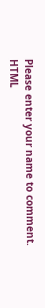Please enter your name to comment.
HTML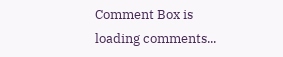Comment Box is loading comments...